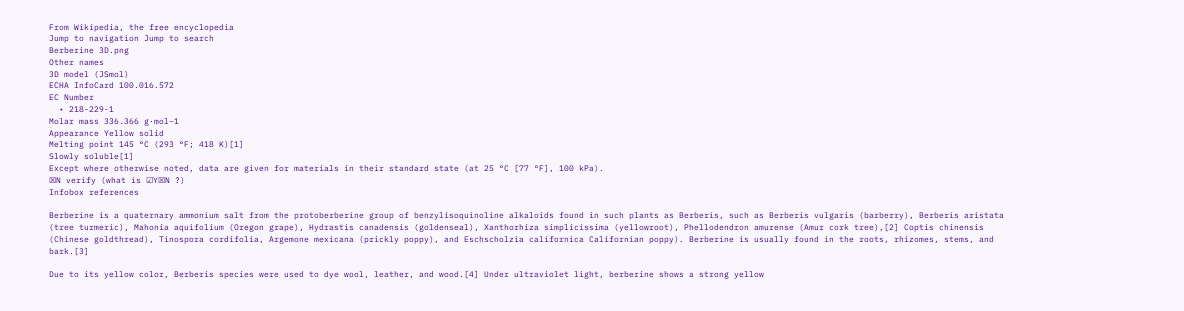From Wikipedia, the free encyclopedia
Jump to navigation Jump to search
Berberine 3D.png
Other names
3D model (JSmol)
ECHA InfoCard 100.016.572
EC Number
  • 218-229-1
Molar mass 336.366 g·mol−1
Appearance Yellow solid
Melting point 145 °C (293 °F; 418 K)[1]
Slowly soluble[1]
Except where otherwise noted, data are given for materials in their standard state (at 25 °C [77 °F], 100 kPa).
☒N verify (what is ☑Y☒N ?)
Infobox references

Berberine is a quaternary ammonium salt from the protoberberine group of benzylisoquinoline alkaloids found in such plants as Berberis, such as Berberis vulgaris (barberry), Berberis aristata (tree turmeric), Mahonia aquifolium (Oregon grape), Hydrastis canadensis (goldenseal), Xanthorhiza simplicissima (yellowroot), Phellodendron amurense (Amur cork tree),[2] Coptis chinensis (Chinese goldthread), Tinospora cordifolia, Argemone mexicana (prickly poppy), and Eschscholzia californica Californian poppy). Berberine is usually found in the roots, rhizomes, stems, and bark.[3]

Due to its yellow color, Berberis species were used to dye wool, leather, and wood.[4] Under ultraviolet light, berberine shows a strong yellow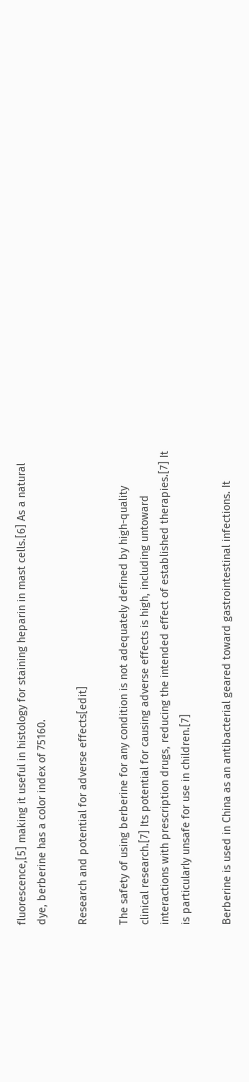fluorescence,[5] making it useful in histology for staining heparin in mast cells.[6] As a natural dye, berberine has a color index of 75160.

Research and potential for adverse effects[edit]

The safety of using berberine for any condition is not adequately defined by high-quality clinical research.[7] Its potential for causing adverse effects is high, including untoward interactions with prescription drugs, reducing the intended effect of established therapies.[7] It is particularly unsafe for use in children.[7]

Berberine is used in China as an antibacterial geared toward gastrointestinal infections. It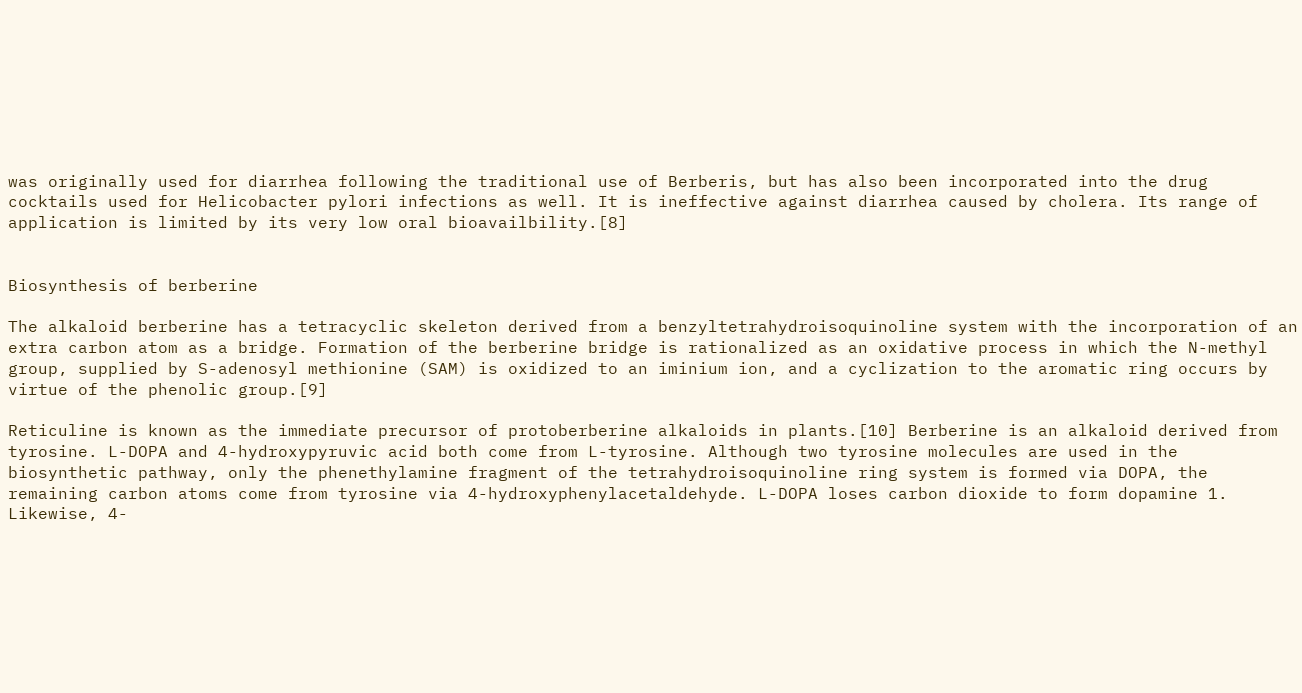was originally used for diarrhea following the traditional use of Berberis, but has also been incorporated into the drug cocktails used for Helicobacter pylori infections as well. It is ineffective against diarrhea caused by cholera. Its range of application is limited by its very low oral bioavailbility.[8]


Biosynthesis of berberine

The alkaloid berberine has a tetracyclic skeleton derived from a benzyltetrahydroisoquinoline system with the incorporation of an extra carbon atom as a bridge. Formation of the berberine bridge is rationalized as an oxidative process in which the N-methyl group, supplied by S-adenosyl methionine (SAM) is oxidized to an iminium ion, and a cyclization to the aromatic ring occurs by virtue of the phenolic group.[9]

Reticuline is known as the immediate precursor of protoberberine alkaloids in plants.[10] Berberine is an alkaloid derived from tyrosine. L-DOPA and 4-hydroxypyruvic acid both come from L-tyrosine. Although two tyrosine molecules are used in the biosynthetic pathway, only the phenethylamine fragment of the tetrahydroisoquinoline ring system is formed via DOPA, the remaining carbon atoms come from tyrosine via 4-hydroxyphenylacetaldehyde. L-DOPA loses carbon dioxide to form dopamine 1. Likewise, 4-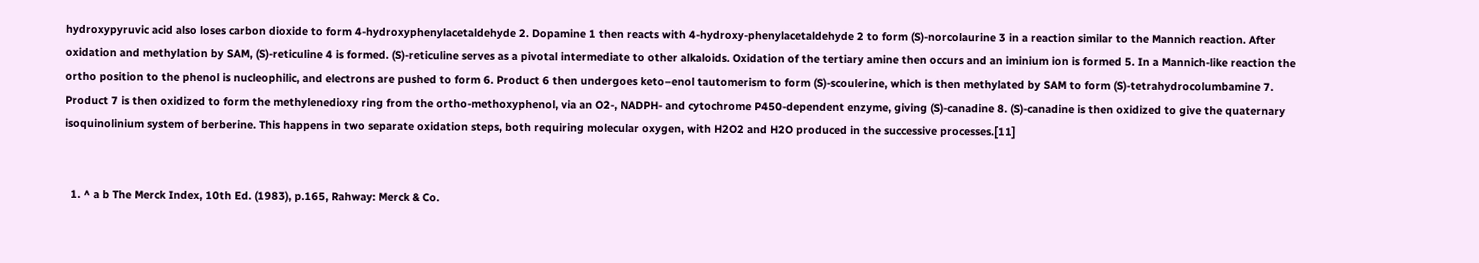hydroxypyruvic acid also loses carbon dioxide to form 4-hydroxyphenylacetaldehyde 2. Dopamine 1 then reacts with 4-hydroxy-phenylacetaldehyde 2 to form (S)-norcolaurine 3 in a reaction similar to the Mannich reaction. After oxidation and methylation by SAM, (S)-reticuline 4 is formed. (S)-reticuline serves as a pivotal intermediate to other alkaloids. Oxidation of the tertiary amine then occurs and an iminium ion is formed 5. In a Mannich-like reaction the ortho position to the phenol is nucleophilic, and electrons are pushed to form 6. Product 6 then undergoes keto–enol tautomerism to form (S)-scoulerine, which is then methylated by SAM to form (S)-tetrahydrocolumbamine 7. Product 7 is then oxidized to form the methylenedioxy ring from the ortho-methoxyphenol, via an O2-, NADPH- and cytochrome P450-dependent enzyme, giving (S)-canadine 8. (S)-canadine is then oxidized to give the quaternary isoquinolinium system of berberine. This happens in two separate oxidation steps, both requiring molecular oxygen, with H2O2 and H2O produced in the successive processes.[11]


  1. ^ a b The Merck Index, 10th Ed. (1983), p.165, Rahway: Merck & Co.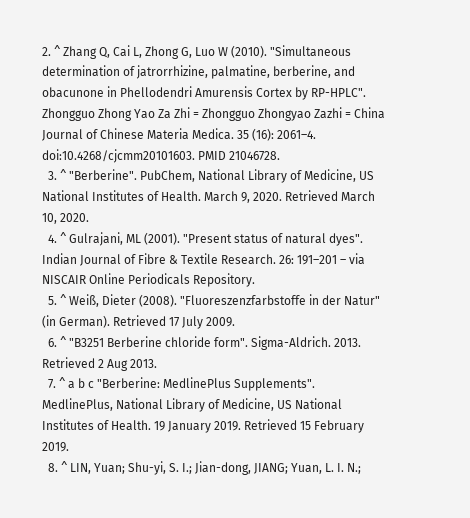2. ^ Zhang Q, Cai L, Zhong G, Luo W (2010). "Simultaneous determination of jatrorrhizine, palmatine, berberine, and obacunone in Phellodendri Amurensis Cortex by RP-HPLC". Zhongguo Zhong Yao Za Zhi = Zhongguo Zhongyao Zazhi = China Journal of Chinese Materia Medica. 35 (16): 2061–4. doi:10.4268/cjcmm20101603. PMID 21046728.
  3. ^ "Berberine". PubChem, National Library of Medicine, US National Institutes of Health. March 9, 2020. Retrieved March 10, 2020.
  4. ^ Gulrajani, ML (2001). "Present status of natural dyes". Indian Journal of Fibre & Textile Research. 26: 191–201 – via NISCAIR Online Periodicals Repository.
  5. ^ Weiß, Dieter (2008). "Fluoreszenzfarbstoffe in der Natur" (in German). Retrieved 17 July 2009.
  6. ^ "B3251 Berberine chloride form". Sigma-Aldrich. 2013. Retrieved 2 Aug 2013.
  7. ^ a b c "Berberine: MedlinePlus Supplements". MedlinePlus, National Library of Medicine, US National Institutes of Health. 19 January 2019. Retrieved 15 February 2019.
  8. ^ LIN, Yuan; Shu-yi, S. I.; Jian-dong, JIANG; Yuan, L. I. N.;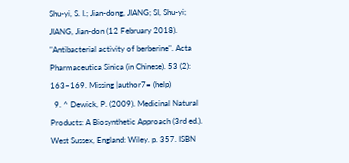Shu-yi, S. I.; Jian-dong, JIANG; SI, Shu-yi; JIANG, Jian-don (12 February 2018). "Antibacterial activity of berberine". Acta Pharmaceutica Sinica (in Chinese). 53 (2): 163–169. Missing |author7= (help)
  9. ^ Dewick, P. (2009). Medicinal Natural Products: A Biosynthetic Approach (3rd ed.). West Sussex, England: Wiley. p. 357. ISBN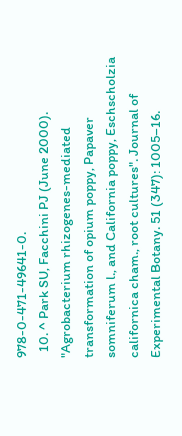978-0-471-49641-0.
  10. ^ Park SU, Facchini PJ (June 2000). "Agrobacterium rhizogenes-mediated transformation of opium poppy, Papaver somniferum l., and California poppy, Eschscholzia californica cham., root cultures". Journal of Experimental Botany. 51 (347): 1005–16.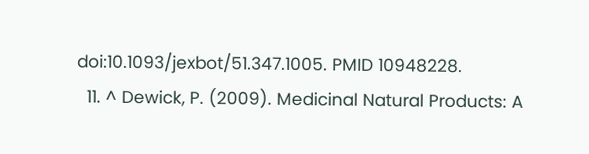doi:10.1093/jexbot/51.347.1005. PMID 10948228.
  11. ^ Dewick, P. (2009). Medicinal Natural Products: A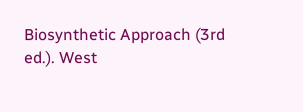Biosynthetic Approach (3rd ed.). West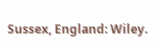Sussex, England: Wiley.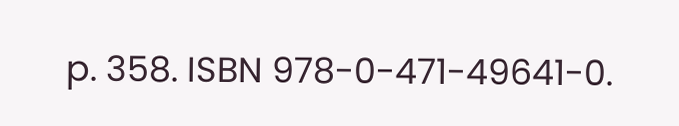p. 358. ISBN 978-0-471-49641-0.